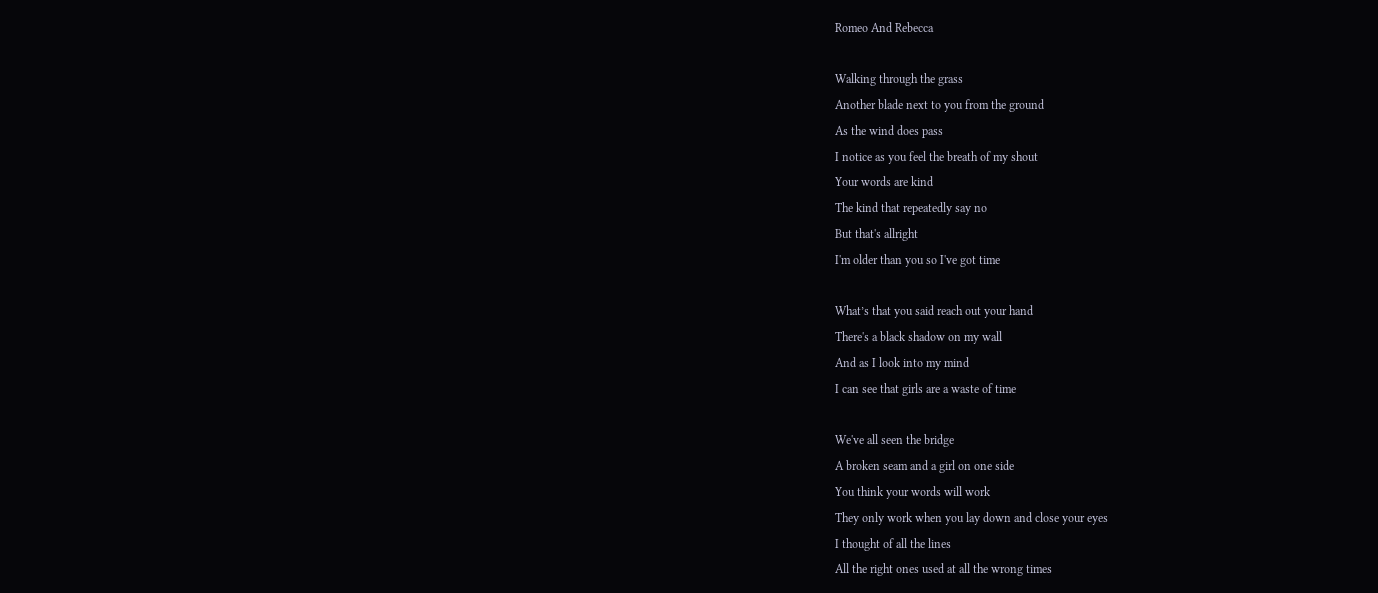Romeo And Rebecca

Walking through the grass
Another blade next to you from the ground
As the wind does pass
I notice as you feel the breath of my shout
Your words are kind
The kind that repeatedly say no
But that's allright
I'm older than you so I've got time

What’s that you said reach out your hand
There's a black shadow on my wall
And as I look into my mind
I can see that girls are a waste of time

We've all seen the bridge
A broken seam and a girl on one side
You think your words will work
They only work when you lay down and close your eyes
I thought of all the lines
All the right ones used at all the wrong times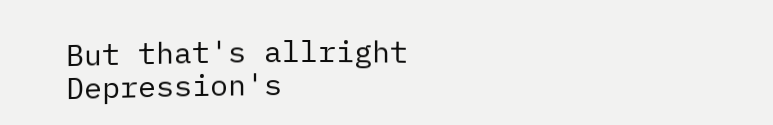But that's allright
Depression's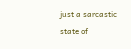just a sarcastic state of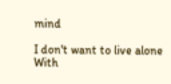mind

I don't want to live alone
With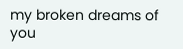my broken dreams of you